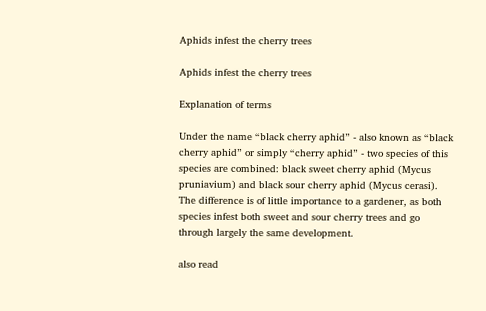Aphids infest the cherry trees

Aphids infest the cherry trees

Explanation of terms

Under the name “black cherry aphid” - also known as “black cherry aphid” or simply “cherry aphid” - two species of this species are combined: black sweet cherry aphid (Mycus pruniavium) and black sour cherry aphid (Mycus cerasi). The difference is of little importance to a gardener, as both species infest both sweet and sour cherry trees and go through largely the same development.

also read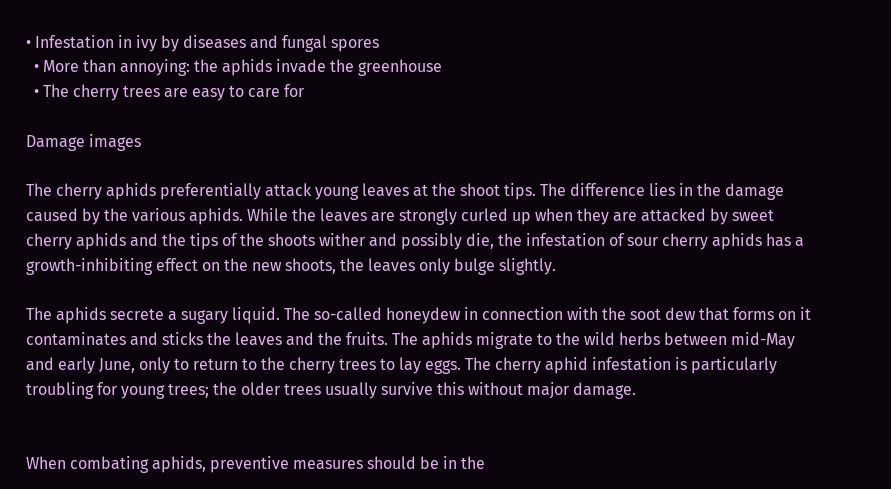• Infestation in ivy by diseases and fungal spores
  • More than annoying: the aphids invade the greenhouse
  • The cherry trees are easy to care for

Damage images

The cherry aphids preferentially attack young leaves at the shoot tips. The difference lies in the damage caused by the various aphids. While the leaves are strongly curled up when they are attacked by sweet cherry aphids and the tips of the shoots wither and possibly die, the infestation of sour cherry aphids has a growth-inhibiting effect on the new shoots, the leaves only bulge slightly.

The aphids secrete a sugary liquid. The so-called honeydew in connection with the soot dew that forms on it contaminates and sticks the leaves and the fruits. The aphids migrate to the wild herbs between mid-May and early June, only to return to the cherry trees to lay eggs. The cherry aphid infestation is particularly troubling for young trees; the older trees usually survive this without major damage.


When combating aphids, preventive measures should be in the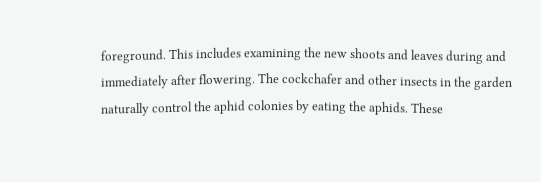foreground. This includes examining the new shoots and leaves during and immediately after flowering. The cockchafer and other insects in the garden naturally control the aphid colonies by eating the aphids. These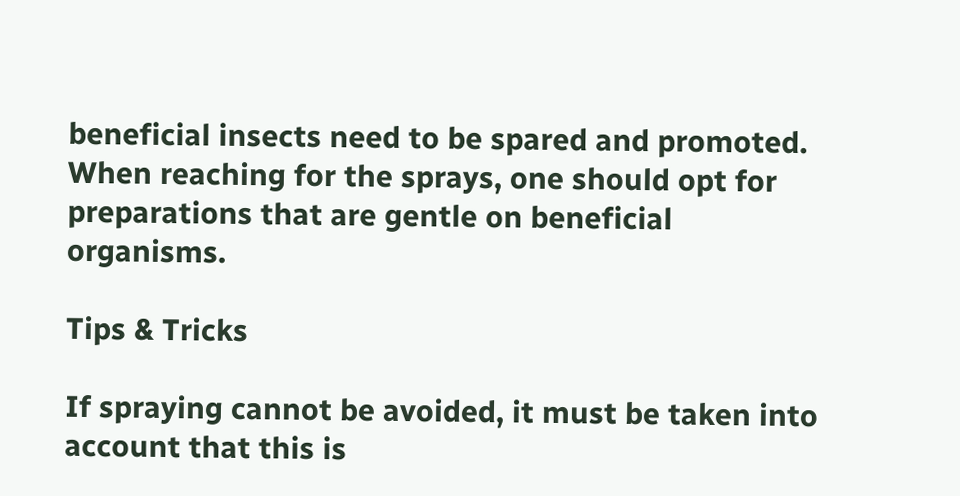beneficial insects need to be spared and promoted. When reaching for the sprays, one should opt for preparations that are gentle on beneficial organisms.

Tips & Tricks

If spraying cannot be avoided, it must be taken into account that this is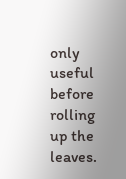only useful before rolling up the leaves.